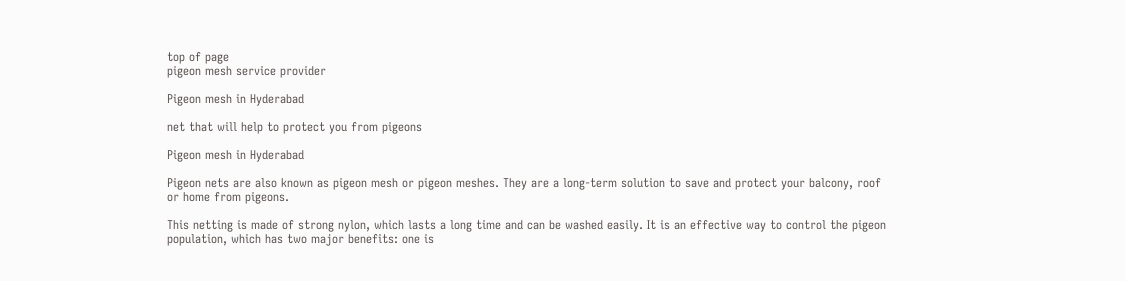top of page
pigeon mesh service provider

Pigeon mesh in Hyderabad

net that will help to protect you from pigeons

Pigeon mesh in Hyderabad

Pigeon nets are also known as pigeon mesh or pigeon meshes. They are a long-term solution to save and protect your balcony, roof or home from pigeons.

This netting is made of strong nylon, which lasts a long time and can be washed easily. It is an effective way to control the pigeon population, which has two major benefits: one is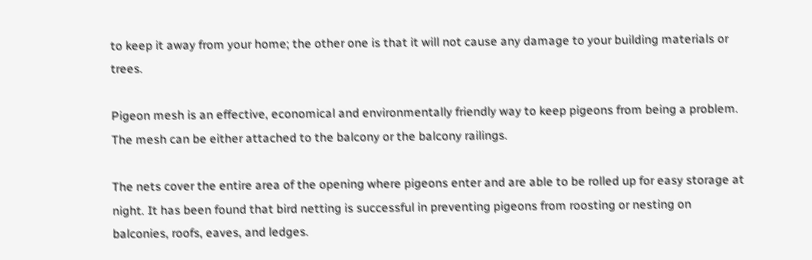to keep it away from your home; the other one is that it will not cause any damage to your building materials or trees.

Pigeon mesh is an effective, economical and environmentally friendly way to keep pigeons from being a problem. The mesh can be either attached to the balcony or the balcony railings.

The nets cover the entire area of the opening where pigeons enter and are able to be rolled up for easy storage at night. It has been found that bird netting is successful in preventing pigeons from roosting or nesting on balconies, roofs, eaves, and ledges.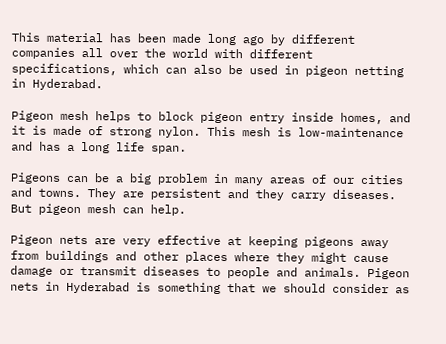This material has been made long ago by different companies all over the world with different specifications, which can also be used in pigeon netting in Hyderabad.

Pigeon mesh helps to block pigeon entry inside homes, and it is made of strong nylon. This mesh is low-maintenance and has a long life span.

Pigeons can be a big problem in many areas of our cities and towns. They are persistent and they carry diseases. But pigeon mesh can help.

Pigeon nets are very effective at keeping pigeons away from buildings and other places where they might cause damage or transmit diseases to people and animals. Pigeon nets in Hyderabad is something that we should consider as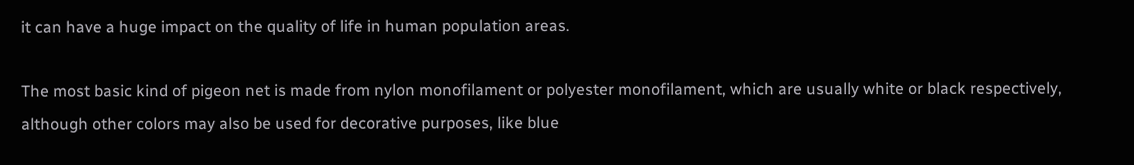it can have a huge impact on the quality of life in human population areas.

The most basic kind of pigeon net is made from nylon monofilament or polyester monofilament, which are usually white or black respectively, although other colors may also be used for decorative purposes, like blue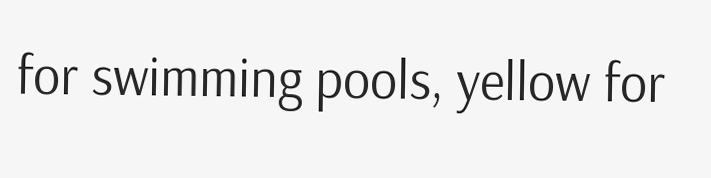for swimming pools, yellow for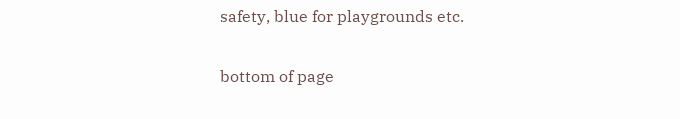safety, blue for playgrounds etc.

bottom of page